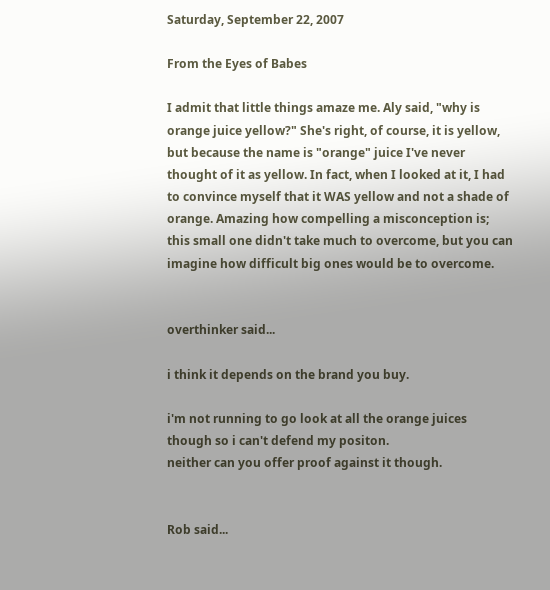Saturday, September 22, 2007

From the Eyes of Babes

I admit that little things amaze me. Aly said, "why is orange juice yellow?" She's right, of course, it is yellow, but because the name is "orange" juice I've never thought of it as yellow. In fact, when I looked at it, I had to convince myself that it WAS yellow and not a shade of orange. Amazing how compelling a misconception is; this small one didn't take much to overcome, but you can imagine how difficult big ones would be to overcome.


overthinker said...

i think it depends on the brand you buy.

i'm not running to go look at all the orange juices though so i can't defend my positon.
neither can you offer proof against it though.


Rob said...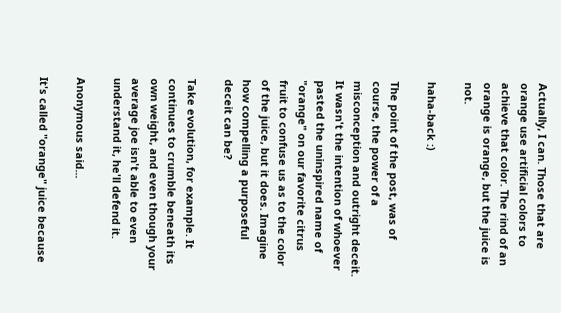Actually, I can. Those that are orange use artificial colors to achieve that color. The rind of an orange is orange, but the juice is not.

haha-back :)

The point of the post, was of course, the power of a misconception and outright deceit. It wasn't the intention of whoever pasted the uninspired name of "orange" on our favorite citrus fruit to confuse us as to the color of the juice, but it does. Imagine how compelling a purposeful deceit can be?

Take evolution, for example. It continues to crumble beneath its own weight, and even though your average joe isn't able to even understand it, he'll defend it.

Anonymous said...

It's called "orange" juice because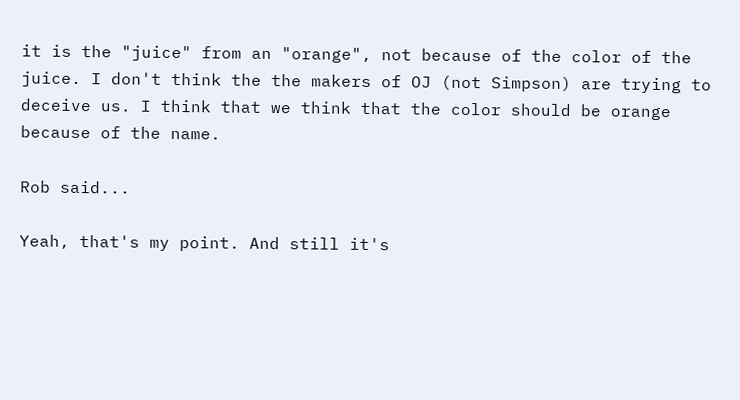it is the "juice" from an "orange", not because of the color of the juice. I don't think the the makers of OJ (not Simpson) are trying to deceive us. I think that we think that the color should be orange because of the name.

Rob said...

Yeah, that's my point. And still it's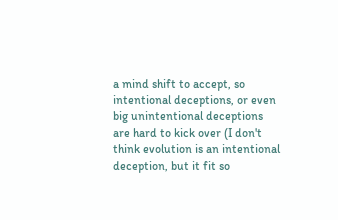a mind shift to accept, so intentional deceptions, or even big unintentional deceptions are hard to kick over (I don't think evolution is an intentional deception, but it fit so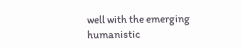well with the emerging humanistic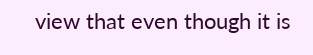view that even though it is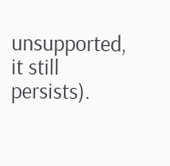unsupported, it still persists).